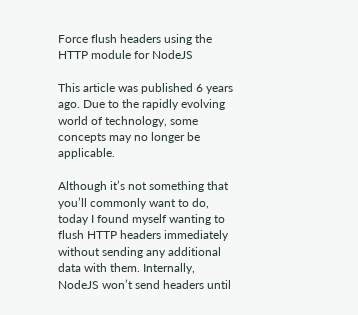Force flush headers using the HTTP module for NodeJS

This article was published 6 years ago. Due to the rapidly evolving world of technology, some concepts may no longer be applicable.

Although it’s not something that you’ll commonly want to do, today I found myself wanting to flush HTTP headers immediately without sending any additional data with them. Internally, NodeJS won’t send headers until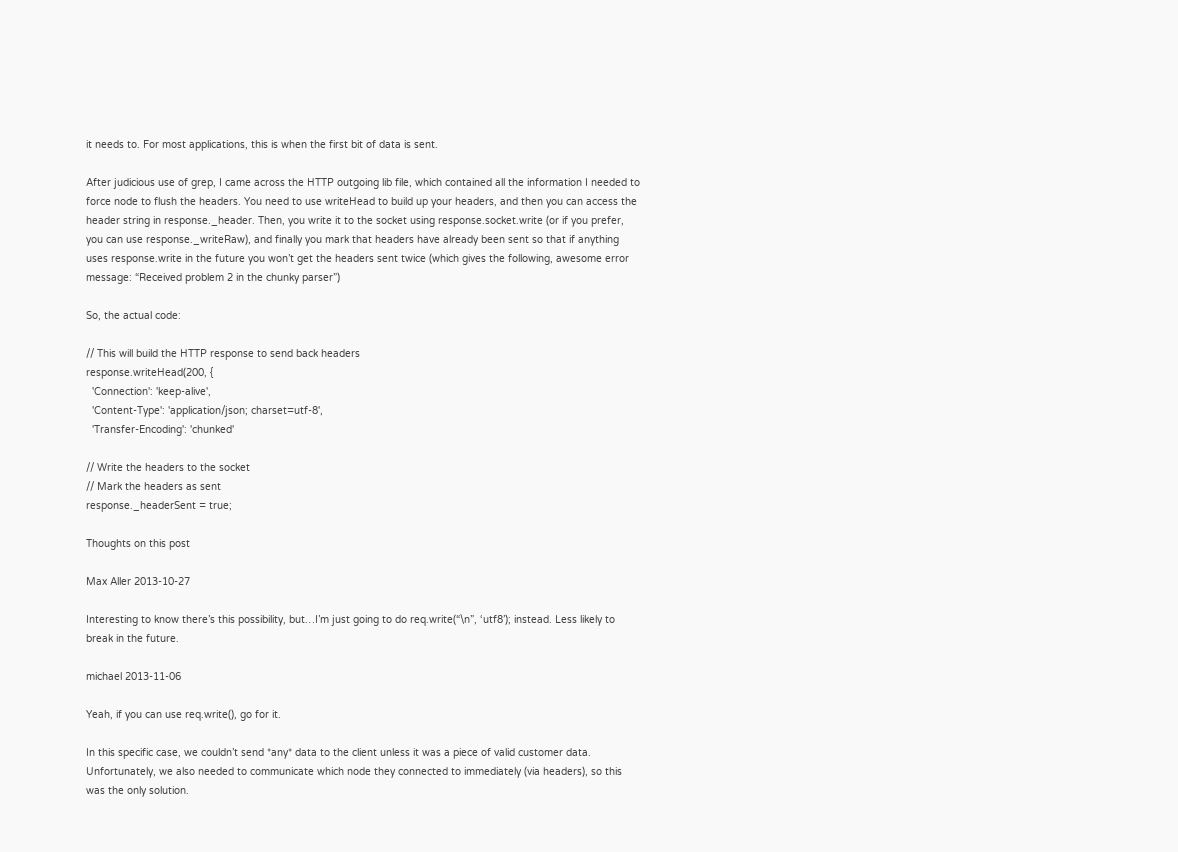it needs to. For most applications, this is when the first bit of data is sent.

After judicious use of grep, I came across the HTTP outgoing lib file, which contained all the information I needed to force node to flush the headers. You need to use writeHead to build up your headers, and then you can access the header string in response._header. Then, you write it to the socket using response.socket.write (or if you prefer, you can use response._writeRaw), and finally you mark that headers have already been sent so that if anything uses response.write in the future you won’t get the headers sent twice (which gives the following, awesome error message: “Received problem 2 in the chunky parser”)

So, the actual code:

// This will build the HTTP response to send back headers
response.writeHead(200, {
  'Connection': 'keep-alive',
  'Content-Type': 'application/json; charset=utf-8',
  'Transfer-Encoding': 'chunked'

// Write the headers to the socket
// Mark the headers as sent
response._headerSent = true;

Thoughts on this post

Max Aller 2013-10-27

Interesting to know there’s this possibility, but…I’m just going to do req.write(“\n”, ‘utf8’); instead. Less likely to break in the future.

michael 2013-11-06

Yeah, if you can use req.write(), go for it.

In this specific case, we couldn’t send *any* data to the client unless it was a piece of valid customer data. Unfortunately, we also needed to communicate which node they connected to immediately (via headers), so this was the only solution.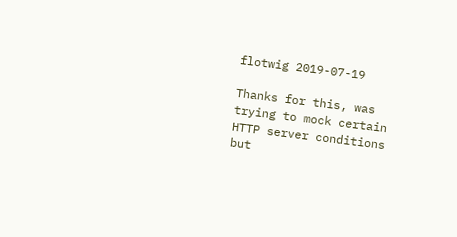flotwig 2019-07-19

Thanks for this, was trying to mock certain HTTP server conditions but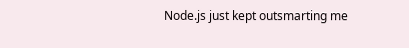Node.js just kept outsmarting me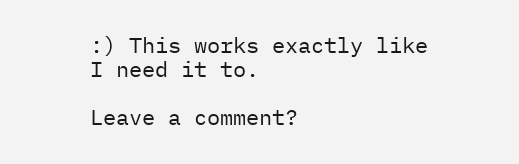:) This works exactly like I need it to.

Leave a comment?